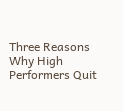Three Reasons Why High Performers Quit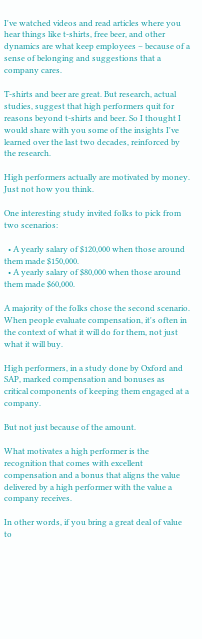I've watched videos and read articles where you hear things like t-shirts, free beer, and other dynamics are what keep employees – because of a sense of belonging and suggestions that a company cares.

T-shirts and beer are great. But research, actual studies, suggest that high performers quit for reasons beyond t-shirts and beer. So I thought I would share with you some of the insights I've learned over the last two decades, reinforced by the research.

High performers actually are motivated by money. Just not how you think.

One interesting study invited folks to pick from two scenarios:

  • A yearly salary of $120,000 when those around them made $150,000.
  • A yearly salary of $80,000 when those around them made $60,000.

A majority of the folks chose the second scenario. When people evaluate compensation, it's often in the context of what it will do for them, not just what it will buy.

High performers, in a study done by Oxford and SAP, marked compensation and bonuses as critical components of keeping them engaged at a company.

But not just because of the amount.

What motivates a high performer is the recognition that comes with excellent compensation and a bonus that aligns the value delivered by a high performer with the value a company receives.

In other words, if you bring a great deal of value to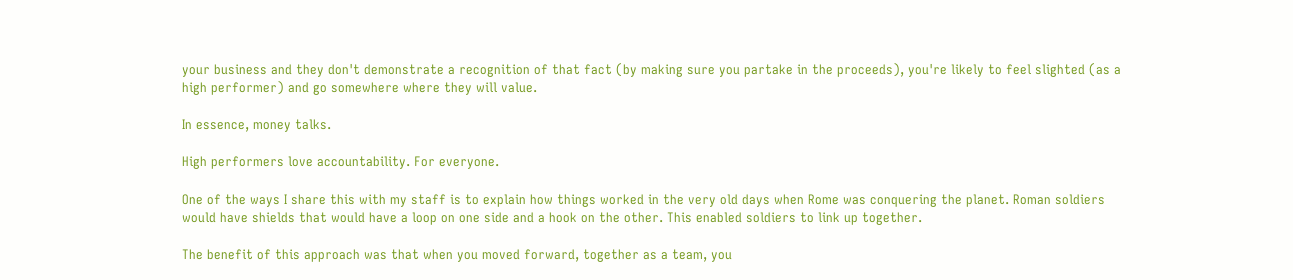your business and they don't demonstrate a recognition of that fact (by making sure you partake in the proceeds), you're likely to feel slighted (as a high performer) and go somewhere where they will value.

In essence, money talks.

High performers love accountability. For everyone.

One of the ways I share this with my staff is to explain how things worked in the very old days when Rome was conquering the planet. Roman soldiers would have shields that would have a loop on one side and a hook on the other. This enabled soldiers to link up together.

The benefit of this approach was that when you moved forward, together as a team, you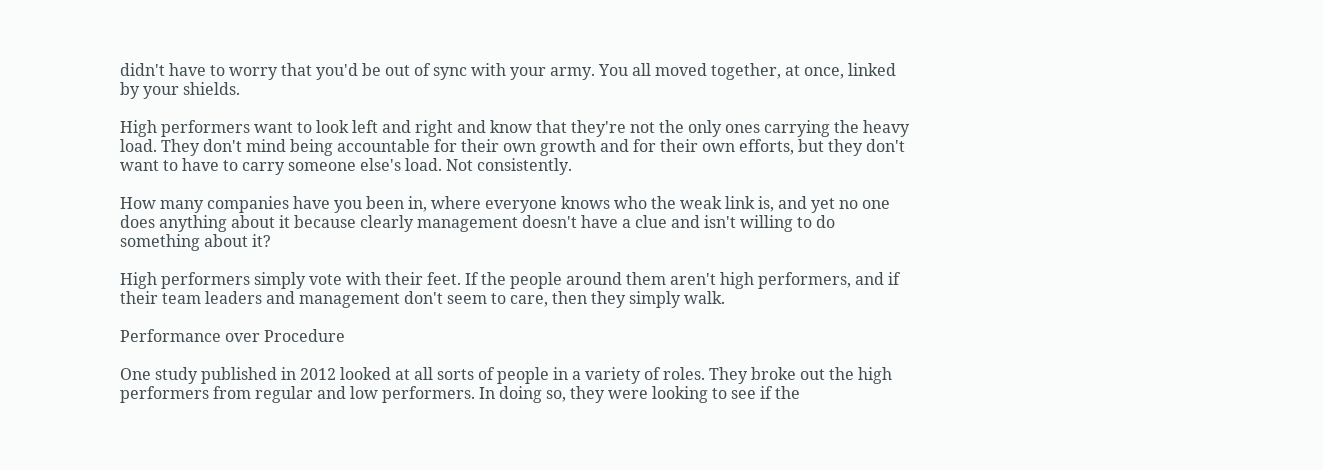didn't have to worry that you'd be out of sync with your army. You all moved together, at once, linked by your shields.

High performers want to look left and right and know that they're not the only ones carrying the heavy load. They don't mind being accountable for their own growth and for their own efforts, but they don't want to have to carry someone else's load. Not consistently.

How many companies have you been in, where everyone knows who the weak link is, and yet no one does anything about it because clearly management doesn't have a clue and isn't willing to do something about it?

High performers simply vote with their feet. If the people around them aren't high performers, and if their team leaders and management don't seem to care, then they simply walk.

Performance over Procedure

One study published in 2012 looked at all sorts of people in a variety of roles. They broke out the high performers from regular and low performers. In doing so, they were looking to see if the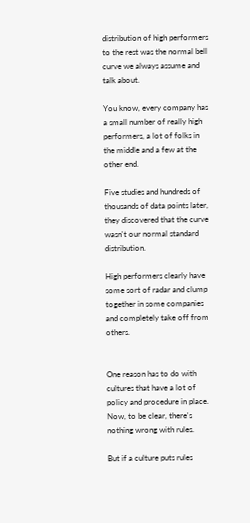distribution of high performers to the rest was the normal bell curve we always assume and talk about.

You know, every company has a small number of really high performers, a lot of folks in the middle and a few at the other end.

Five studies and hundreds of thousands of data points later, they discovered that the curve wasn't our normal standard distribution.

High performers clearly have some sort of radar and clump together in some companies and completely take off from others.


One reason has to do with cultures that have a lot of policy and procedure in place. Now, to be clear, there's nothing wrong with rules.

But if a culture puts rules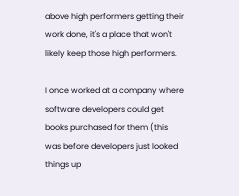above high performers getting their work done, it's a place that won't likely keep those high performers.

I once worked at a company where software developers could get books purchased for them (this was before developers just looked things up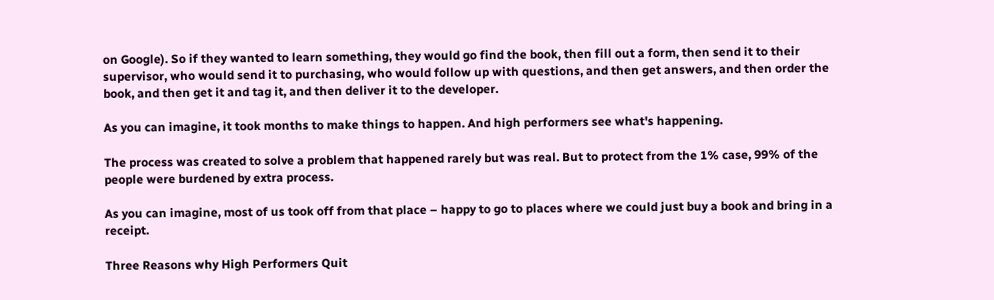on Google). So if they wanted to learn something, they would go find the book, then fill out a form, then send it to their supervisor, who would send it to purchasing, who would follow up with questions, and then get answers, and then order the book, and then get it and tag it, and then deliver it to the developer.

As you can imagine, it took months to make things to happen. And high performers see what's happening.

The process was created to solve a problem that happened rarely but was real. But to protect from the 1% case, 99% of the people were burdened by extra process.

As you can imagine, most of us took off from that place – happy to go to places where we could just buy a book and bring in a receipt.

Three Reasons why High Performers Quit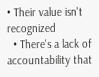• Their value isn't recognized
  • There's a lack of accountability that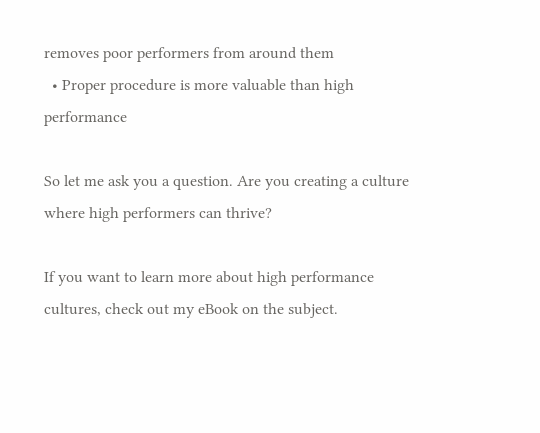removes poor performers from around them
  • Proper procedure is more valuable than high performance

So let me ask you a question. Are you creating a culture where high performers can thrive?

If you want to learn more about high performance cultures, check out my eBook on the subject.